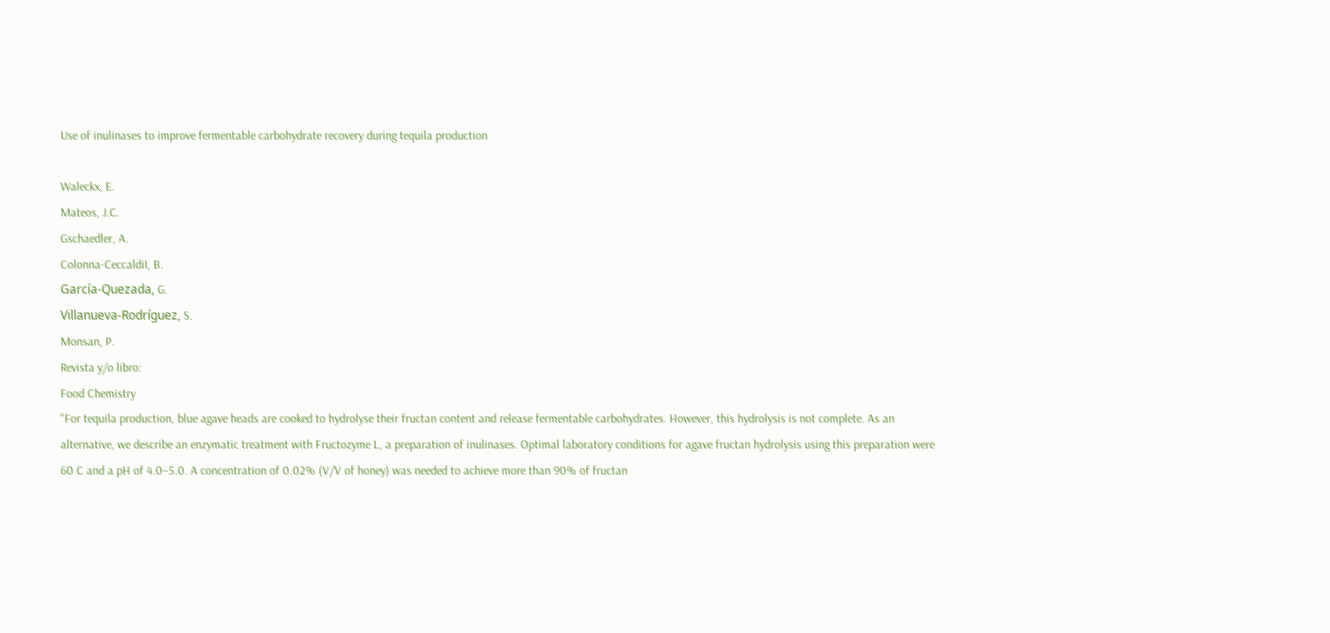Use of inulinases to improve fermentable carbohydrate recovery during tequila production

Waleckx, E.
Mateos, J.C.
Gschaedler, A.
Colonna-CeccaldiI, B.
García-Quezada, G.
Villanueva-Rodríguez, S.
Monsan, P.
Revista y/o libro:
Food Chemistry
"For tequila production, blue agave heads are cooked to hydrolyse their fructan content and release fermentable carbohydrates. However, this hydrolysis is not complete. As an alternative, we describe an enzymatic treatment with Fructozyme L, a preparation of inulinases. Optimal laboratory conditions for agave fructan hydrolysis using this preparation were 60 C and a pH of 4.0–5.0. A concentration of 0.02% (V/V of honey) was needed to achieve more than 90% of fructan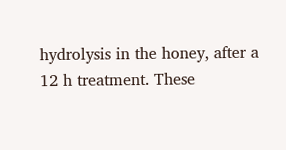hydrolysis in the honey, after a 12 h treatment. These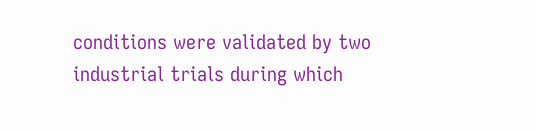conditions were validated by two industrial trials during which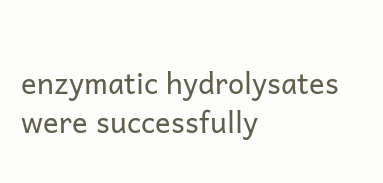enzymatic hydrolysates were successfully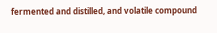fermented and distilled, and volatile compound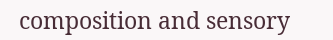composition and sensory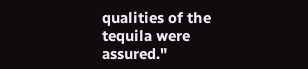qualities of the tequila were assured."